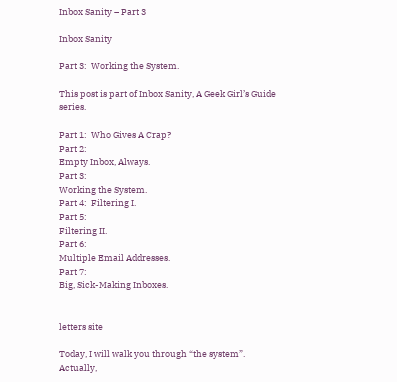Inbox Sanity – Part 3

Inbox Sanity

Part 3:  Working the System.

This post is part of Inbox Sanity, A Geek Girl’s Guide series.

Part 1:  Who Gives A Crap?
Part 2:
Empty Inbox, Always.
Part 3:
Working the System.
Part 4:  Filtering I.
Part 5:
Filtering II.
Part 6:
Multiple Email Addresses.
Part 7:
Big, Sick-Making Inboxes.


letters site

Today, I will walk you through “the system”.  Actually,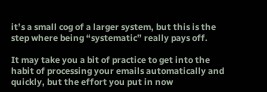it’s a small cog of a larger system, but this is the step where being “systematic” really pays off.

It may take you a bit of practice to get into the habit of processing your emails automatically and quickly, but the effort you put in now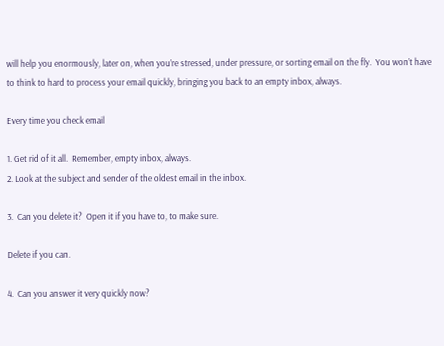will help you enormously, later on, when you’re stressed, under pressure, or sorting email on the fly.  You won’t have to think to hard to process your email quickly, bringing you back to an empty inbox, always.

Every time you check email

1. Get rid of it all.  Remember, empty inbox, always.
2. Look at the subject and sender of the oldest email in the inbox.

3.  Can you delete it?  Open it if you have to, to make sure.

Delete if you can.

4.  Can you answer it very quickly now?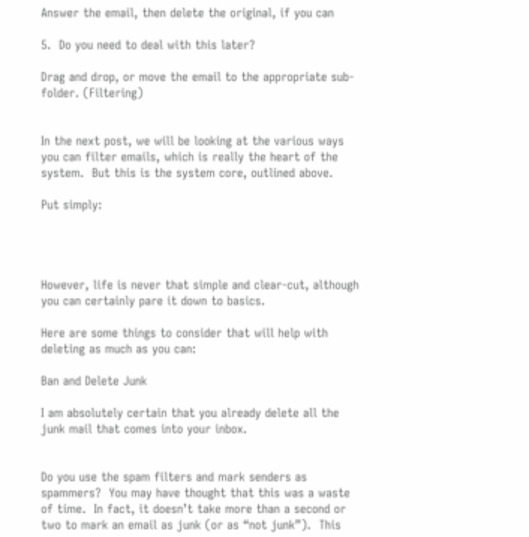Answer the email, then delete the original, if you can

5.  Do you need to deal with this later?

Drag and drop, or move the email to the appropriate sub-folder. (Filtering)


In the next post, we will be looking at the various ways you can filter emails, which is really the heart of the system.  But this is the system core, outlined above.

Put simply:




However, life is never that simple and clear-cut, although you can certainly pare it down to basics.

Here are some things to consider that will help with deleting as much as you can:

Ban and Delete Junk

I am absolutely certain that you already delete all the junk mail that comes into your inbox.


Do you use the spam filters and mark senders as spammers?  You may have thought that this was a waste of time.  In fact, it doesn’t take more than a second or two to mark an email as junk (or as “not junk”).  This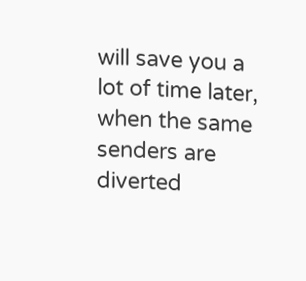will save you a lot of time later, when the same senders are diverted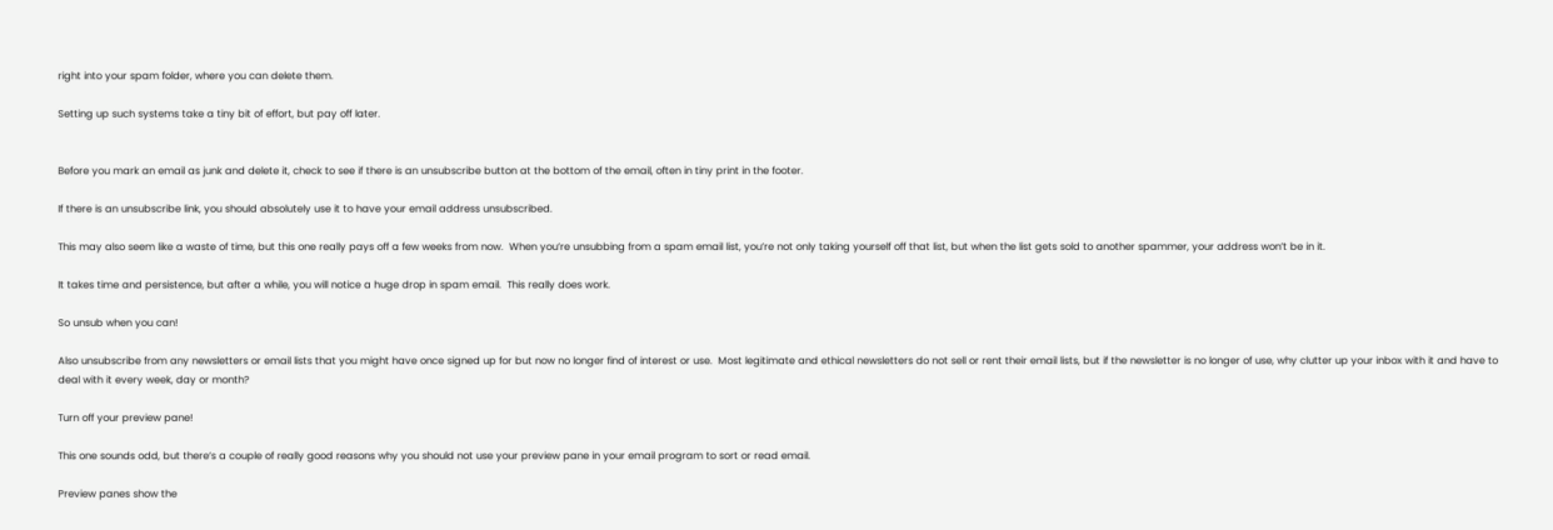right into your spam folder, where you can delete them.

Setting up such systems take a tiny bit of effort, but pay off later.


Before you mark an email as junk and delete it, check to see if there is an unsubscribe button at the bottom of the email, often in tiny print in the footer.

If there is an unsubscribe link, you should absolutely use it to have your email address unsubscribed.

This may also seem like a waste of time, but this one really pays off a few weeks from now.  When you’re unsubbing from a spam email list, you’re not only taking yourself off that list, but when the list gets sold to another spammer, your address won’t be in it.

It takes time and persistence, but after a while, you will notice a huge drop in spam email.  This really does work.

So unsub when you can!

Also unsubscribe from any newsletters or email lists that you might have once signed up for but now no longer find of interest or use.  Most legitimate and ethical newsletters do not sell or rent their email lists, but if the newsletter is no longer of use, why clutter up your inbox with it and have to deal with it every week, day or month?

Turn off your preview pane!

This one sounds odd, but there’s a couple of really good reasons why you should not use your preview pane in your email program to sort or read email.

Preview panes show the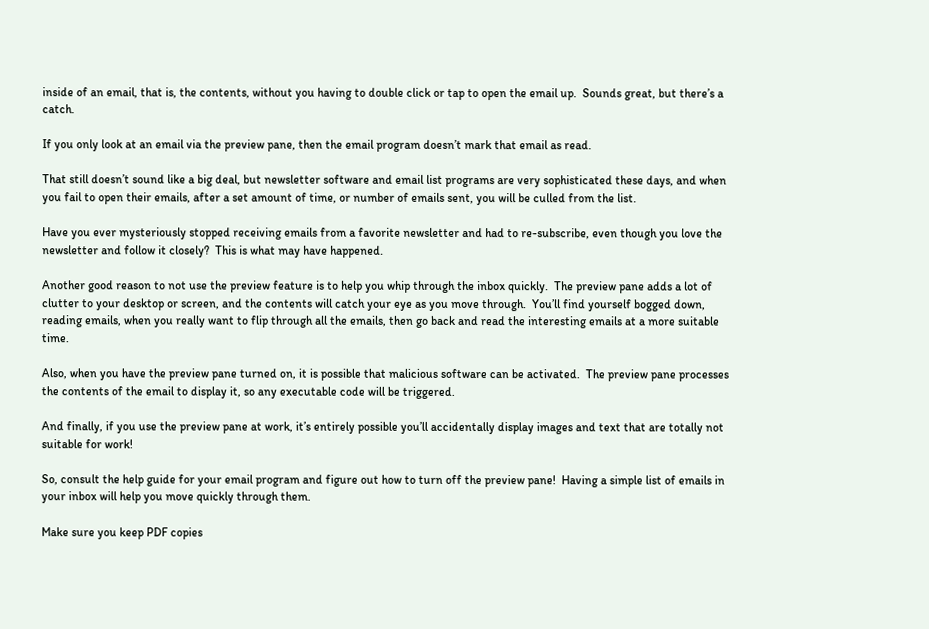inside of an email, that is, the contents, without you having to double click or tap to open the email up.  Sounds great, but there’s a catch.

If you only look at an email via the preview pane, then the email program doesn’t mark that email as read.

That still doesn’t sound like a big deal, but newsletter software and email list programs are very sophisticated these days, and when you fail to open their emails, after a set amount of time, or number of emails sent, you will be culled from the list.

Have you ever mysteriously stopped receiving emails from a favorite newsletter and had to re-subscribe, even though you love the newsletter and follow it closely?  This is what may have happened.

Another good reason to not use the preview feature is to help you whip through the inbox quickly.  The preview pane adds a lot of clutter to your desktop or screen, and the contents will catch your eye as you move through.  You’ll find yourself bogged down, reading emails, when you really want to flip through all the emails, then go back and read the interesting emails at a more suitable time.

Also, when you have the preview pane turned on, it is possible that malicious software can be activated.  The preview pane processes the contents of the email to display it, so any executable code will be triggered.

And finally, if you use the preview pane at work, it’s entirely possible you’ll accidentally display images and text that are totally not suitable for work!

So, consult the help guide for your email program and figure out how to turn off the preview pane!  Having a simple list of emails in your inbox will help you move quickly through them.

Make sure you keep PDF copies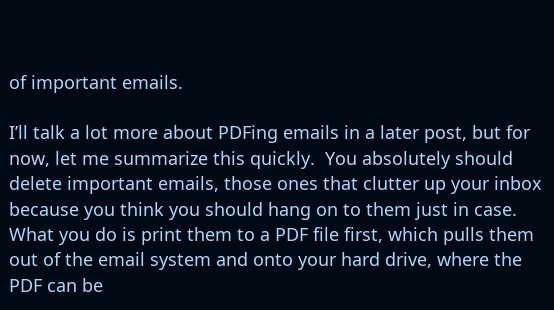of important emails.

I’ll talk a lot more about PDFing emails in a later post, but for now, let me summarize this quickly.  You absolutely should delete important emails, those ones that clutter up your inbox because you think you should hang on to them just in case.  What you do is print them to a PDF file first, which pulls them out of the email system and onto your hard drive, where the PDF can be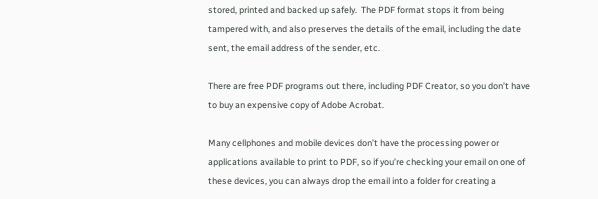stored, printed and backed up safely.  The PDF format stops it from being tampered with, and also preserves the details of the email, including the date sent, the email address of the sender, etc.

There are free PDF programs out there, including PDF Creator, so you don’t have to buy an expensive copy of Adobe Acrobat.

Many cellphones and mobile devices don’t have the processing power or applications available to print to PDF, so if you’re checking your email on one of these devices, you can always drop the email into a folder for creating a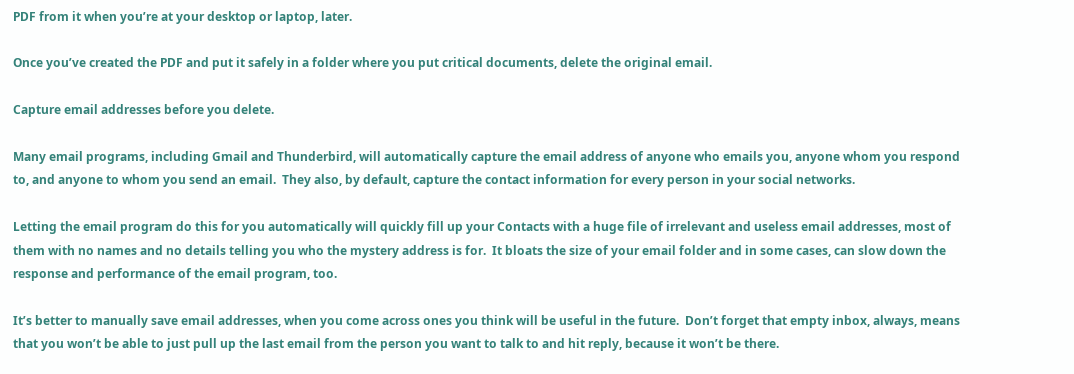PDF from it when you’re at your desktop or laptop, later.

Once you’ve created the PDF and put it safely in a folder where you put critical documents, delete the original email.

Capture email addresses before you delete.

Many email programs, including Gmail and Thunderbird, will automatically capture the email address of anyone who emails you, anyone whom you respond to, and anyone to whom you send an email.  They also, by default, capture the contact information for every person in your social networks.

Letting the email program do this for you automatically will quickly fill up your Contacts with a huge file of irrelevant and useless email addresses, most of them with no names and no details telling you who the mystery address is for.  It bloats the size of your email folder and in some cases, can slow down the response and performance of the email program, too.

It’s better to manually save email addresses, when you come across ones you think will be useful in the future.  Don’t forget that empty inbox, always, means that you won’t be able to just pull up the last email from the person you want to talk to and hit reply, because it won’t be there.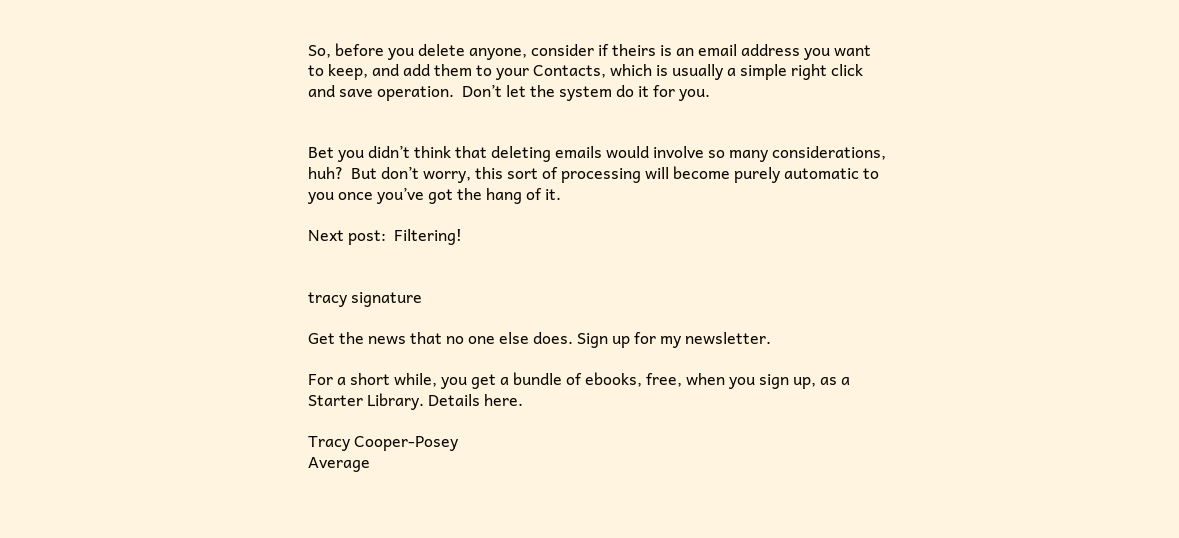So, before you delete anyone, consider if theirs is an email address you want to keep, and add them to your Contacts, which is usually a simple right click and save operation.  Don’t let the system do it for you.


Bet you didn’t think that deleting emails would involve so many considerations, huh?  But don’t worry, this sort of processing will become purely automatic to you once you’ve got the hang of it.

Next post:  Filtering!


tracy signature

Get the news that no one else does. Sign up for my newsletter.

For a short while, you get a bundle of ebooks, free, when you sign up, as a Starter Library. Details here.

Tracy Cooper-Posey
Average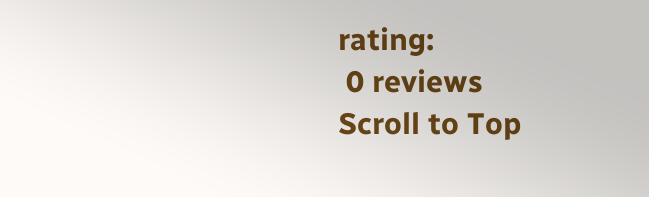rating:
 0 reviews
Scroll to Top